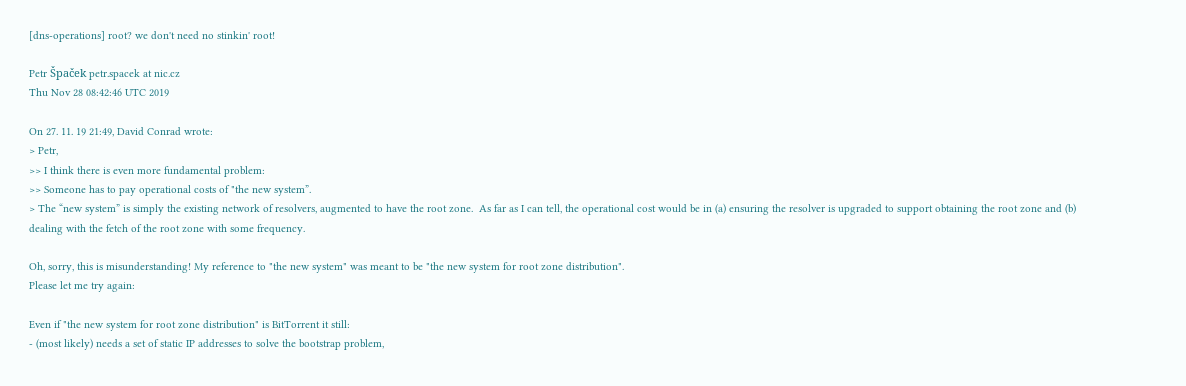[dns-operations] root? we don't need no stinkin' root!

Petr Špaček petr.spacek at nic.cz
Thu Nov 28 08:42:46 UTC 2019

On 27. 11. 19 21:49, David Conrad wrote:
> Petr,
>> I think there is even more fundamental problem:
>> Someone has to pay operational costs of "the new system”.
> The “new system” is simply the existing network of resolvers, augmented to have the root zone.  As far as I can tell, the operational cost would be in (a) ensuring the resolver is upgraded to support obtaining the root zone and (b) dealing with the fetch of the root zone with some frequency.

Oh, sorry, this is misunderstanding! My reference to "the new system" was meant to be "the new system for root zone distribution".
Please let me try again:

Even if "the new system for root zone distribution" is BitTorrent it still:
- (most likely) needs a set of static IP addresses to solve the bootstrap problem,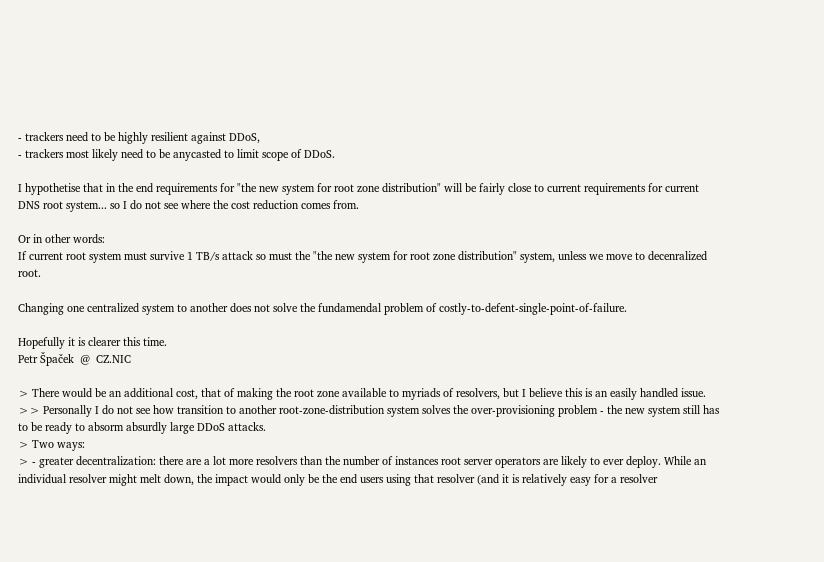- trackers need to be highly resilient against DDoS,
- trackers most likely need to be anycasted to limit scope of DDoS.

I hypothetise that in the end requirements for "the new system for root zone distribution" will be fairly close to current requirements for current DNS root system... so I do not see where the cost reduction comes from.

Or in other words:
If current root system must survive 1 TB/s attack so must the "the new system for root zone distribution" system, unless we move to decenralized root.

Changing one centralized system to another does not solve the fundamendal problem of costly-to-defent-single-point-of-failure.

Hopefully it is clearer this time.
Petr Špaček  @  CZ.NIC

> There would be an additional cost, that of making the root zone available to myriads of resolvers, but I believe this is an easily handled issue.
>> Personally I do not see how transition to another root-zone-distribution system solves the over-provisioning problem - the new system still has to be ready to absorm absurdly large DDoS attacks.
> Two ways:
> - greater decentralization: there are a lot more resolvers than the number of instances root server operators are likely to ever deploy. While an individual resolver might melt down, the impact would only be the end users using that resolver (and it is relatively easy for a resolver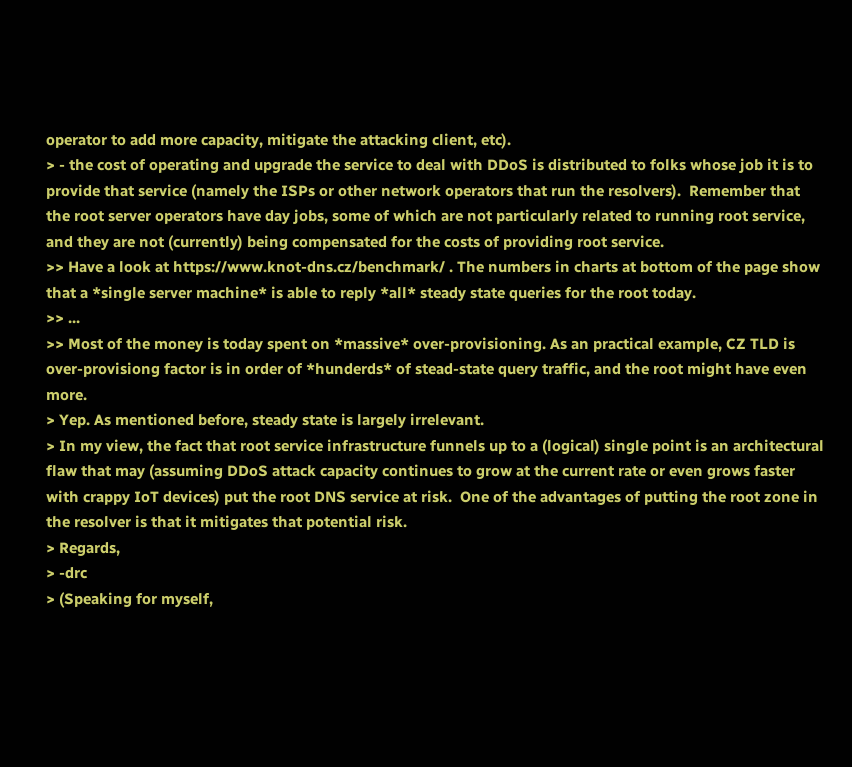operator to add more capacity, mitigate the attacking client, etc).
> - the cost of operating and upgrade the service to deal with DDoS is distributed to folks whose job it is to provide that service (namely the ISPs or other network operators that run the resolvers).  Remember that the root server operators have day jobs, some of which are not particularly related to running root service, and they are not (currently) being compensated for the costs of providing root service.
>> Have a look at https://www.knot-dns.cz/benchmark/ . The numbers in charts at bottom of the page show that a *single server machine* is able to reply *all* steady state queries for the root today.
>> ...
>> Most of the money is today spent on *massive* over-provisioning. As an practical example, CZ TLD is over-provisiong factor is in order of *hunderds* of stead-state query traffic, and the root might have even more.
> Yep. As mentioned before, steady state is largely irrelevant.
> In my view, the fact that root service infrastructure funnels up to a (logical) single point is an architectural flaw that may (assuming DDoS attack capacity continues to grow at the current rate or even grows faster with crappy IoT devices) put the root DNS service at risk.  One of the advantages of putting the root zone in the resolver is that it mitigates that potential risk.
> Regards,
> -drc
> (Speaking for myself,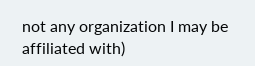not any organization I may be affiliated with)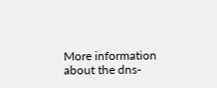More information about the dns-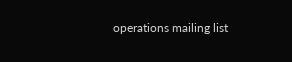operations mailing list